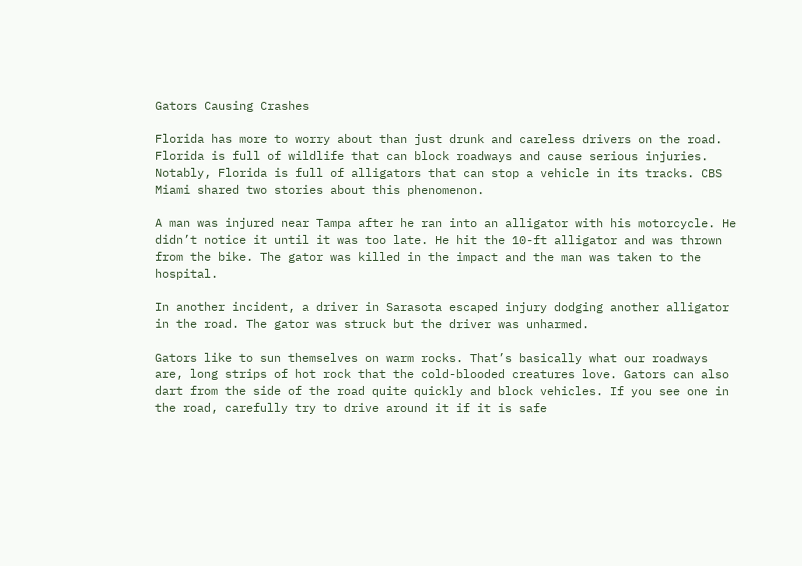Gators Causing Crashes

Florida has more to worry about than just drunk and careless drivers on the road. Florida is full of wildlife that can block roadways and cause serious injuries. Notably, Florida is full of alligators that can stop a vehicle in its tracks. CBS Miami shared two stories about this phenomenon.

A man was injured near Tampa after he ran into an alligator with his motorcycle. He didn’t notice it until it was too late. He hit the 10-ft alligator and was thrown from the bike. The gator was killed in the impact and the man was taken to the hospital.

In another incident, a driver in Sarasota escaped injury dodging another alligator in the road. The gator was struck but the driver was unharmed.

Gators like to sun themselves on warm rocks. That’s basically what our roadways are, long strips of hot rock that the cold-blooded creatures love. Gators can also dart from the side of the road quite quickly and block vehicles. If you see one in the road, carefully try to drive around it if it is safe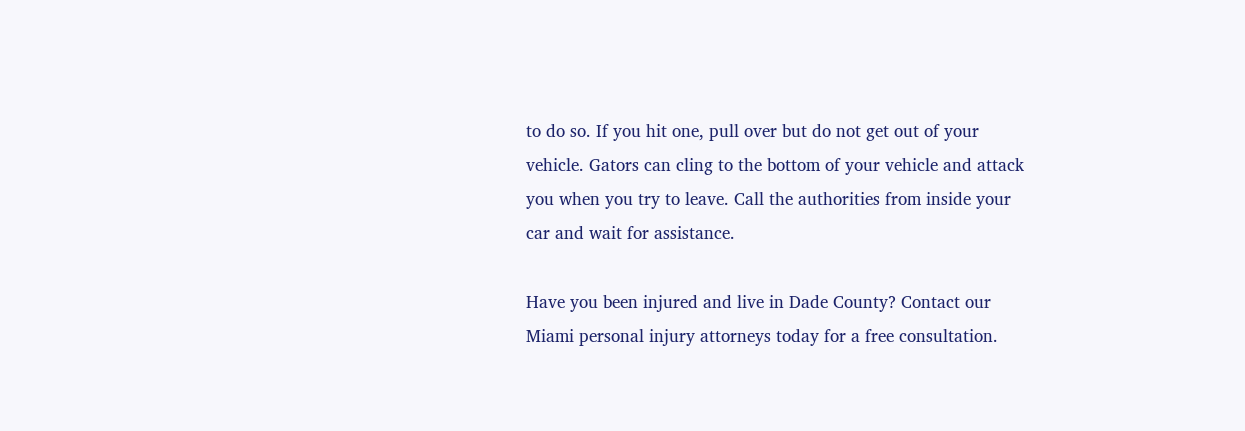to do so. If you hit one, pull over but do not get out of your vehicle. Gators can cling to the bottom of your vehicle and attack you when you try to leave. Call the authorities from inside your car and wait for assistance.

Have you been injured and live in Dade County? Contact our Miami personal injury attorneys today for a free consultation.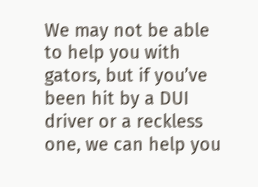We may not be able to help you with gators, but if you’ve been hit by a DUI driver or a reckless one, we can help you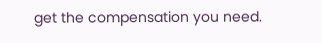get the compensation you need.